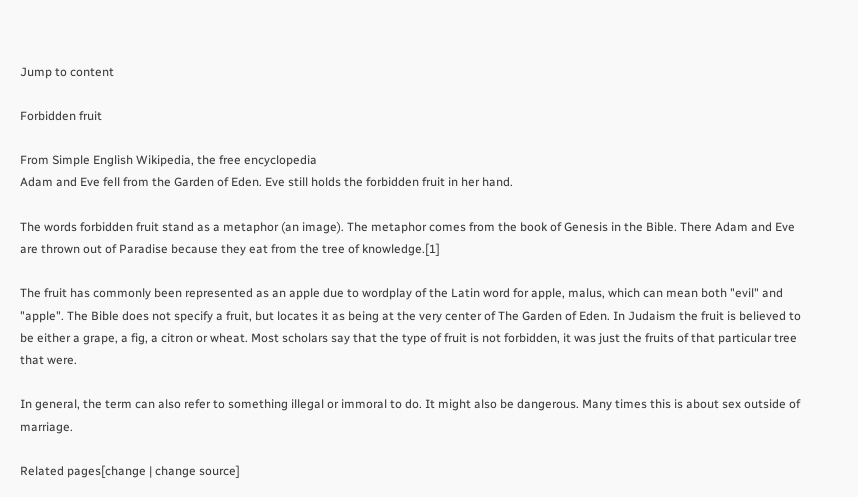Jump to content

Forbidden fruit

From Simple English Wikipedia, the free encyclopedia
Adam and Eve fell from the Garden of Eden. Eve still holds the forbidden fruit in her hand.

The words forbidden fruit stand as a metaphor (an image). The metaphor comes from the book of Genesis in the Bible. There Adam and Eve are thrown out of Paradise because they eat from the tree of knowledge.[1]

The fruit has commonly been represented as an apple due to wordplay of the Latin word for apple, malus, which can mean both "evil" and "apple". The Bible does not specify a fruit, but locates it as being at the very center of The Garden of Eden. In Judaism the fruit is believed to be either a grape, a fig, a citron or wheat. Most scholars say that the type of fruit is not forbidden, it was just the fruits of that particular tree that were.

In general, the term can also refer to something illegal or immoral to do. It might also be dangerous. Many times this is about sex outside of marriage.

Related pages[change | change source]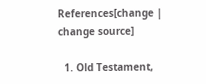References[change | change source]

  1. Old Testament,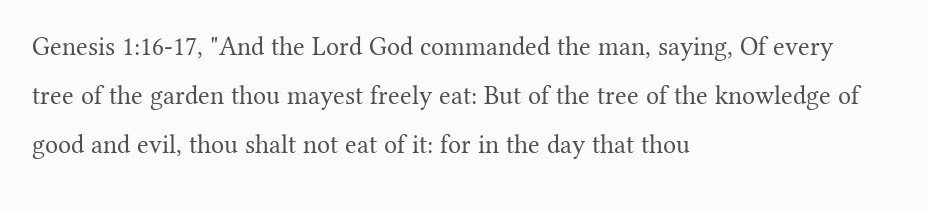Genesis 1:16-17, "And the Lord God commanded the man, saying, Of every tree of the garden thou mayest freely eat: But of the tree of the knowledge of good and evil, thou shalt not eat of it: for in the day that thou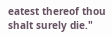eatest thereof thou shalt surely die."